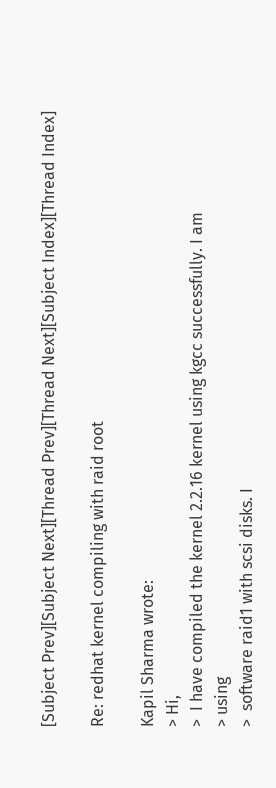[Subject Prev][Subject Next][Thread Prev][Thread Next][Subject Index][Thread Index]

Re: redhat kernel compiling with raid root

Kapil Sharma wrote:
> Hi,
>  I have compiled the kernel 2.2.16 kernel using kgcc successfully. I am
> using
>  software raid1 with scsi disks. I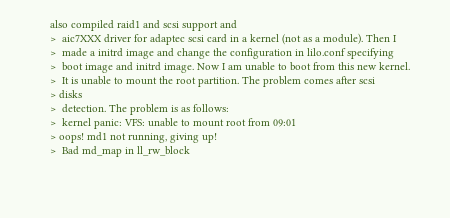also compiled raid1 and scsi support and
>  aic7XXX driver for adaptec scsi card in a kernel (not as a module). Then I
>  made a initrd image and change the configuration in lilo.conf specifying
>  boot image and initrd image. Now I am unable to boot from this new kernel.
>  It is unable to mount the root partition. The problem comes after scsi
> disks
>  detection. The problem is as follows:
>  kernel panic: VFS: unable to mount root from 09:01
> oops! md1 not running, giving up!
>  Bad md_map in ll_rw_block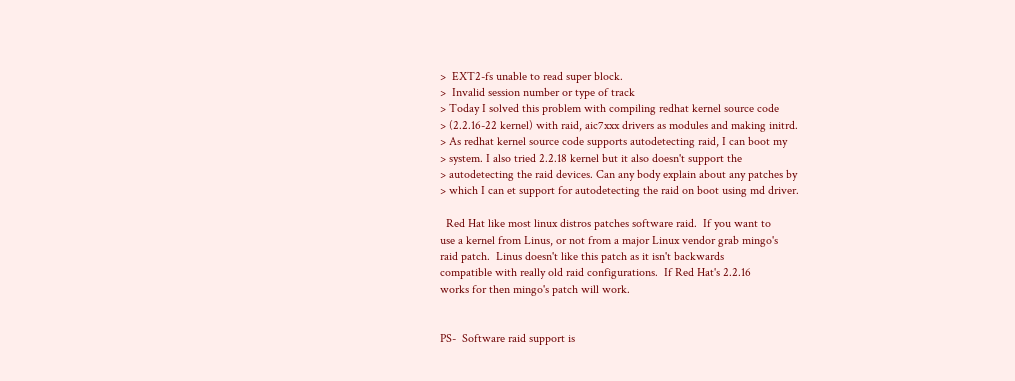>  EXT2-fs unable to read super block.
>  Invalid session number or type of track
> Today I solved this problem with compiling redhat kernel source code
> (2.2.16-22 kernel) with raid, aic7xxx drivers as modules and making initrd.
> As redhat kernel source code supports autodetecting raid, I can boot my
> system. I also tried 2.2.18 kernel but it also doesn't support the
> autodetecting the raid devices. Can any body explain about any patches by
> which I can et support for autodetecting the raid on boot using md driver.

  Red Hat like most linux distros patches software raid.  If you want to
use a kernel from Linus, or not from a major Linux vendor grab mingo's
raid patch.  Linus doesn't like this patch as it isn't backwards
compatible with really old raid configurations.  If Red Hat's 2.2.16
works for then mingo's patch will work.


PS-  Software raid support is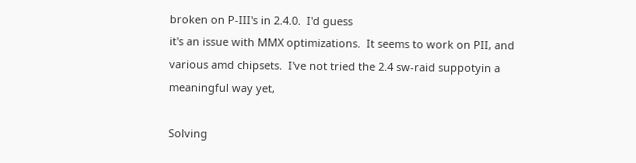broken on P-III's in 2.4.0.  I'd guess
it's an issue with MMX optimizations.  It seems to work on PII, and
various amd chipsets.  I've not tried the 2.4 sw-raid suppotyin a
meaningful way yet,

Solving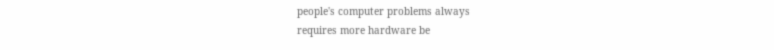people's computer problems always
requires more hardware be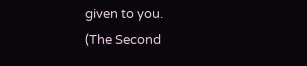given to you.
(The Second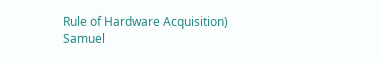Rule of Hardware Acquisition)
Samuel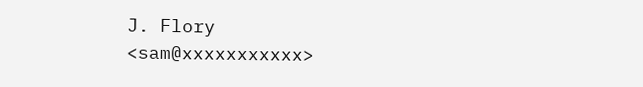J. Flory  <sam@xxxxxxxxxxx>